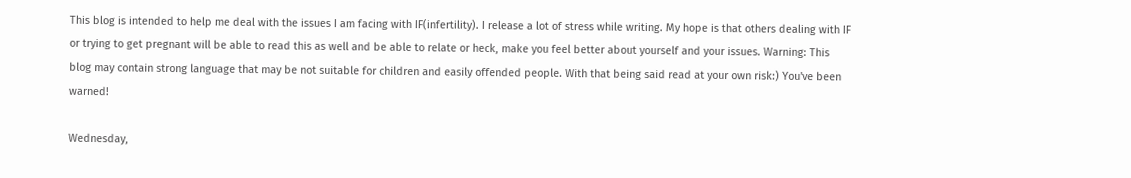This blog is intended to help me deal with the issues I am facing with IF(infertility). I release a lot of stress while writing. My hope is that others dealing with IF or trying to get pregnant will be able to read this as well and be able to relate or heck, make you feel better about yourself and your issues. Warning: This blog may contain strong language that may be not suitable for children and easily offended people. With that being said read at your own risk:) You've been warned!

Wednesday,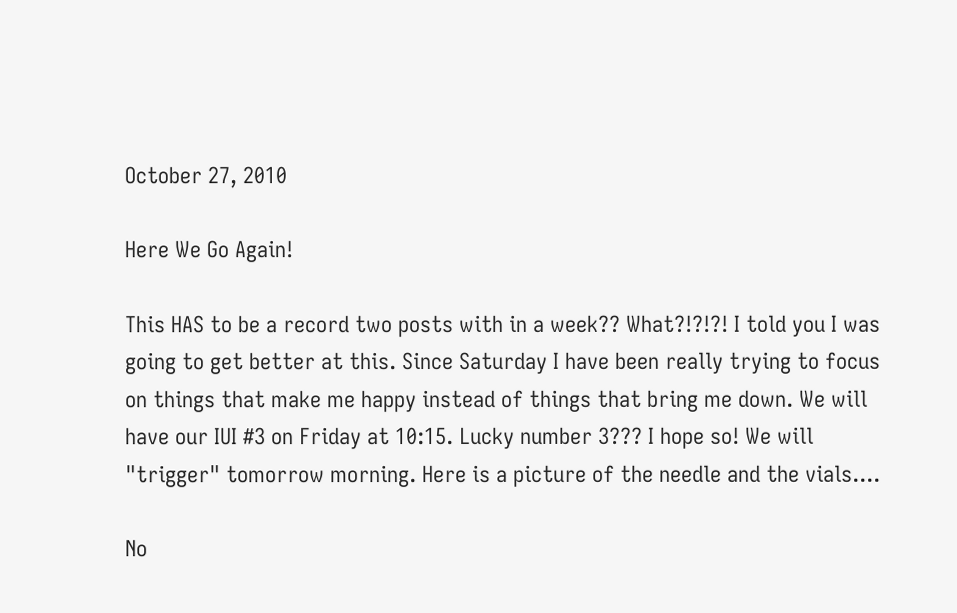October 27, 2010

Here We Go Again!

This HAS to be a record two posts with in a week?? What?!?!?! I told you I was going to get better at this. Since Saturday I have been really trying to focus on things that make me happy instead of things that bring me down. We will have our IUI #3 on Friday at 10:15. Lucky number 3??? I hope so! We will "trigger" tomorrow morning. Here is a picture of the needle and the vials....

No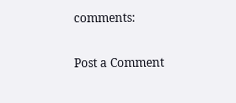comments:

Post a Comment